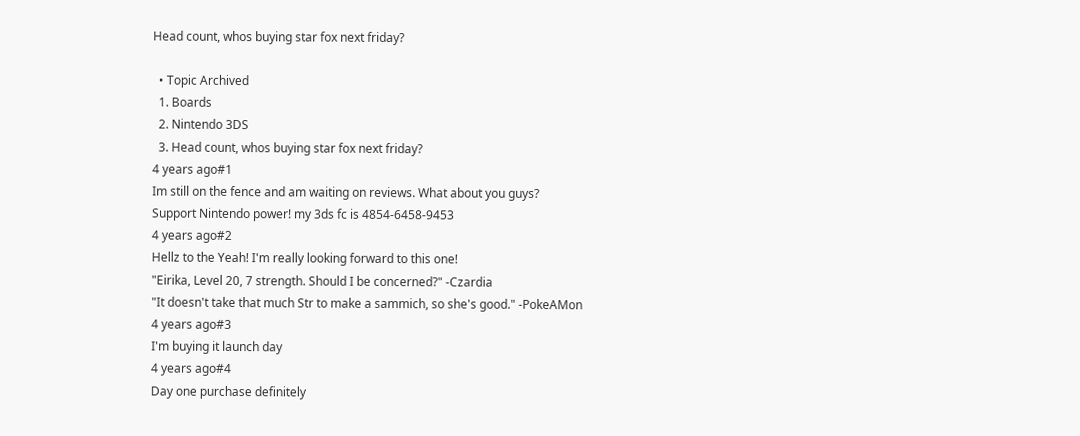Head count, whos buying star fox next friday?

  • Topic Archived
  1. Boards
  2. Nintendo 3DS
  3. Head count, whos buying star fox next friday?
4 years ago#1
Im still on the fence and am waiting on reviews. What about you guys?
Support Nintendo power! my 3ds fc is 4854-6458-9453
4 years ago#2
Hellz to the Yeah! I'm really looking forward to this one!
"Eirika, Level 20, 7 strength. Should I be concerned?" -Czardia
"It doesn't take that much Str to make a sammich, so she's good." -PokeAMon
4 years ago#3
I'm buying it launch day
4 years ago#4
Day one purchase definitely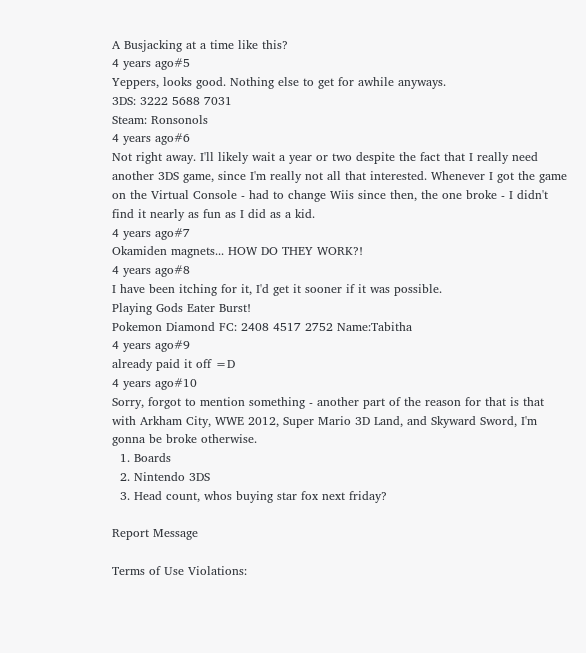A Busjacking at a time like this?
4 years ago#5
Yeppers, looks good. Nothing else to get for awhile anyways.
3DS: 3222 5688 7031
Steam: Ronsonols
4 years ago#6
Not right away. I'll likely wait a year or two despite the fact that I really need another 3DS game, since I'm really not all that interested. Whenever I got the game on the Virtual Console - had to change Wiis since then, the one broke - I didn't find it nearly as fun as I did as a kid.
4 years ago#7
Okamiden magnets... HOW DO THEY WORK?!
4 years ago#8
I have been itching for it, I'd get it sooner if it was possible.
Playing Gods Eater Burst!
Pokemon Diamond FC: 2408 4517 2752 Name:Tabitha
4 years ago#9
already paid it off =D
4 years ago#10
Sorry, forgot to mention something - another part of the reason for that is that with Arkham City, WWE 2012, Super Mario 3D Land, and Skyward Sword, I'm gonna be broke otherwise.
  1. Boards
  2. Nintendo 3DS
  3. Head count, whos buying star fox next friday?

Report Message

Terms of Use Violations: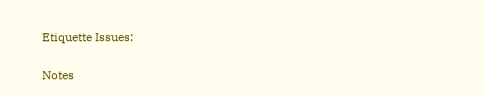Etiquette Issues:

Notes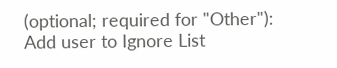(optional; required for "Other"):
Add user to Ignore List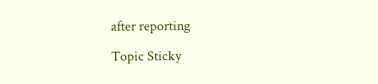after reporting

Topic Sticky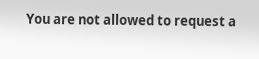You are not allowed to request a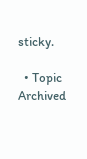sticky.

  • Topic Archived